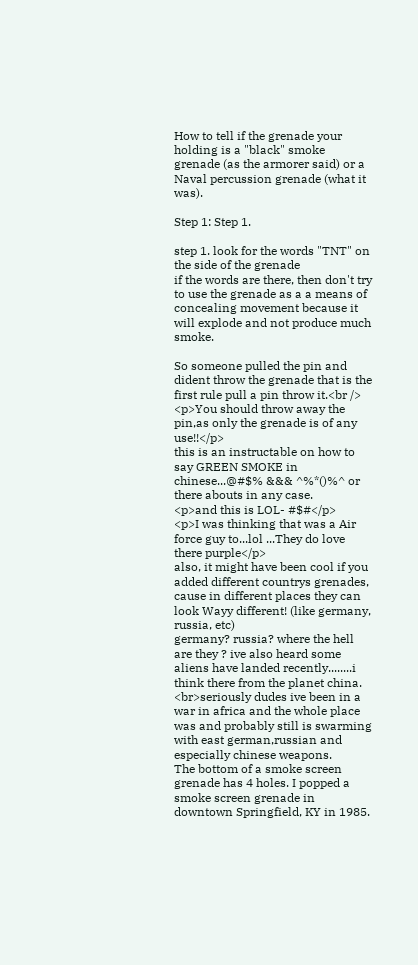How to tell if the grenade your holding is a "black" smoke grenade (as the armorer said) or a Naval percussion grenade (what it was).

Step 1: Step 1.

step 1. look for the words "TNT" on the side of the grenade
if the words are there, then don't try to use the grenade as a a means of concealing movement because it will explode and not produce much smoke.

So someone pulled the pin and dident throw the grenade that is the first rule pull a pin throw it.<br />
<p>You should throw away the pin,as only the grenade is of any use!!</p>
this is an instructable on how to say GREEN SMOKE in chinese...@#$% &&& ^%*()%^ or there abouts in any case.
<p>and this is LOL- #$#</p>
<p>I was thinking that was a Air force guy to...lol ...They do love there purple</p>
also, it might have been cool if you added different countrys grenades, cause in different places they can look Wayy different! (like germany, russia, etc)
germany? russia? where the hell are they ? ive also heard some aliens have landed recently........i think there from the planet china. <br>seriously dudes ive been in a war in africa and the whole place was and probably still is swarming with east german,russian and especially chinese weapons.
The bottom of a smoke screen grenade has 4 holes. I popped a smoke screen grenade in downtown Springfield, KY in 1985.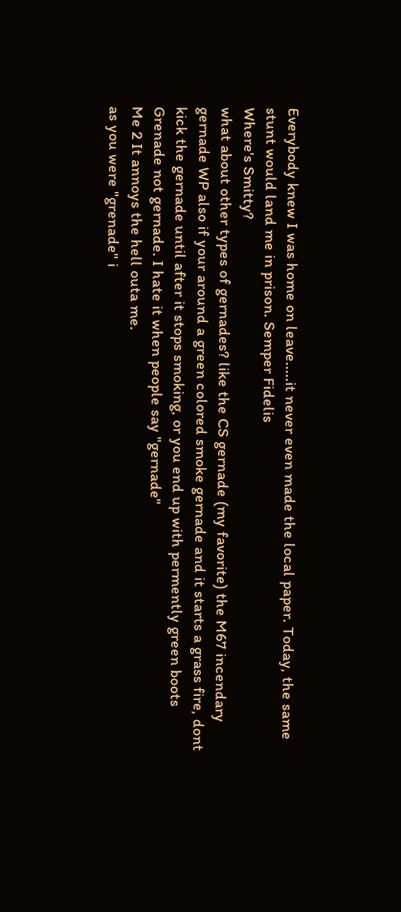Everybody knew I was home on leave.....it never even made the local paper. Today, the same stunt would land me in prison. Semper Fidelis
Where's Smitty?
what about other types of gernades? like the CS gernade (my favorite) the M67 incendary gernade WP also if your around a green colored smoke gernade and it starts a grass fire, dont kick the gernade until after it stops smoking, or you end up with permently green boots
Grenade not gernade. I hate it when people say "gernade"
Me 2 It annoys the hell outa me.
as you were "grenade" i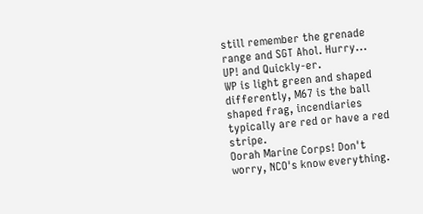still remember the grenade range and SGT Ahol. Hurry... UP! and Quickly-er.
WP is light green and shaped differently, M67 is the ball shaped frag, incendiaries typically are red or have a red stripe.
Oorah Marine Corps! Don't worry, NCO's know everything.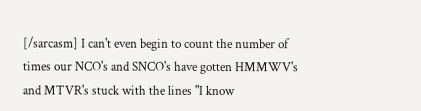[/sarcasm] I can't even begin to count the number of times our NCO's and SNCO's have gotten HMMWV's and MTVR's stuck with the lines "I know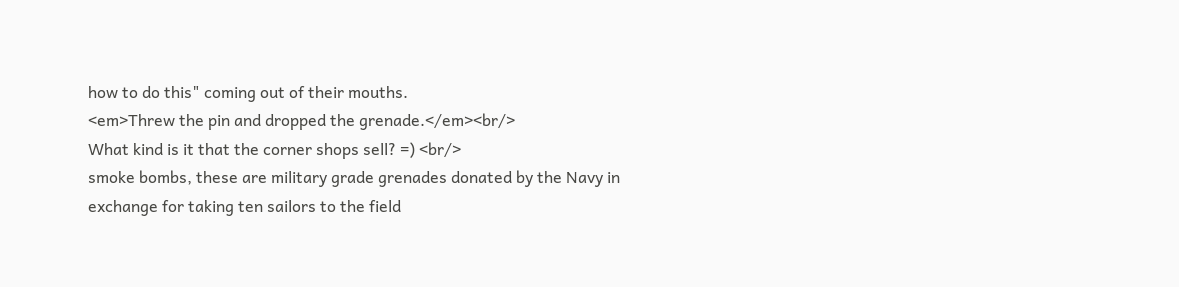how to do this" coming out of their mouths.
<em>Threw the pin and dropped the grenade.</em><br/>
What kind is it that the corner shops sell? =) <br/>
smoke bombs, these are military grade grenades donated by the Navy in exchange for taking ten sailors to the field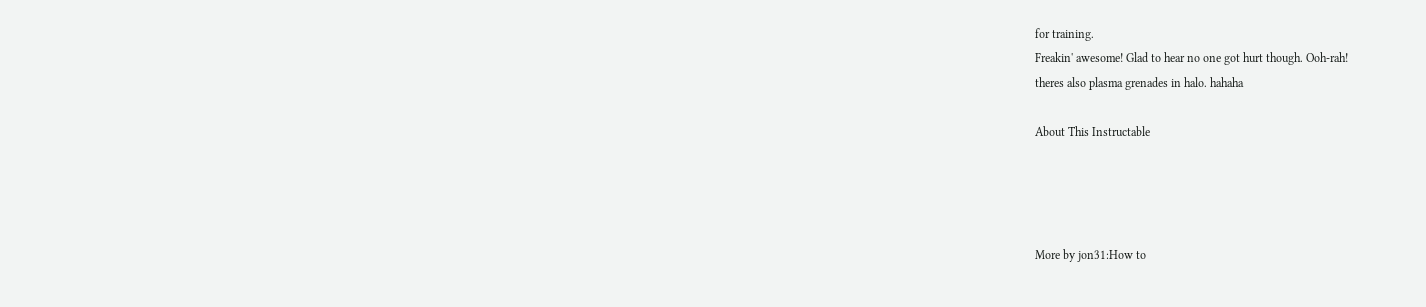for training.
Freakin' awesome! Glad to hear no one got hurt though. Ooh-rah!
theres also plasma grenades in halo. hahaha

About This Instructable




More by jon31:How to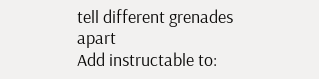tell different grenades apart
Add instructable to: